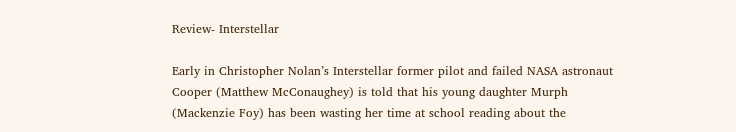Review- Interstellar

Early in Christopher Nolan’s Interstellar former pilot and failed NASA astronaut Cooper (Matthew McConaughey) is told that his young daughter Murph (Mackenzie Foy) has been wasting her time at school reading about the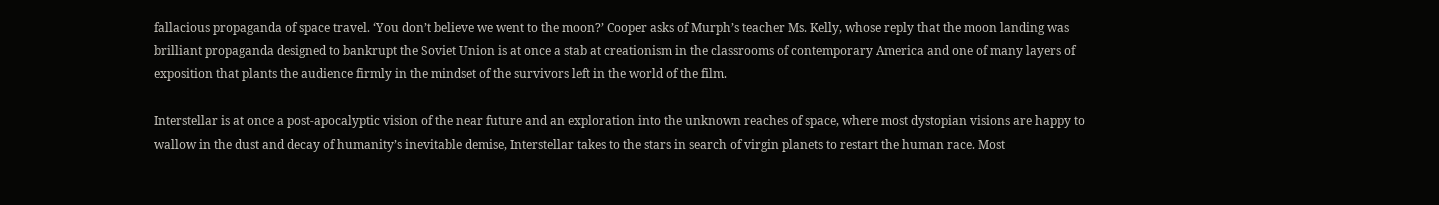fallacious propaganda of space travel. ‘You don’t believe we went to the moon?’ Cooper asks of Murph’s teacher Ms. Kelly, whose reply that the moon landing was brilliant propaganda designed to bankrupt the Soviet Union is at once a stab at creationism in the classrooms of contemporary America and one of many layers of exposition that plants the audience firmly in the mindset of the survivors left in the world of the film.

Interstellar is at once a post-apocalyptic vision of the near future and an exploration into the unknown reaches of space, where most dystopian visions are happy to wallow in the dust and decay of humanity’s inevitable demise, Interstellar takes to the stars in search of virgin planets to restart the human race. Most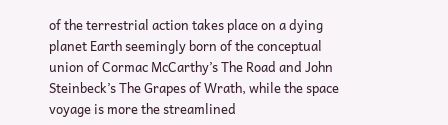of the terrestrial action takes place on a dying planet Earth seemingly born of the conceptual union of Cormac McCarthy’s The Road and John Steinbeck’s The Grapes of Wrath, while the space voyage is more the streamlined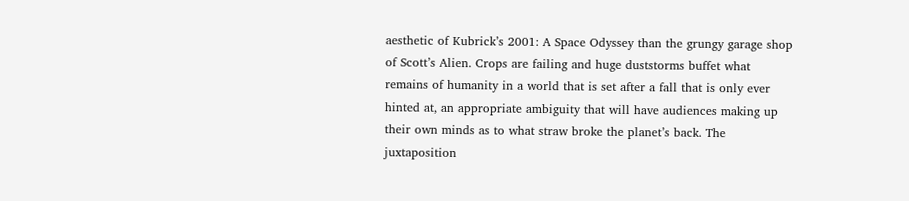aesthetic of Kubrick’s 2001: A Space Odyssey than the grungy garage shop of Scott’s Alien. Crops are failing and huge duststorms buffet what remains of humanity in a world that is set after a fall that is only ever hinted at, an appropriate ambiguity that will have audiences making up their own minds as to what straw broke the planet’s back. The juxtaposition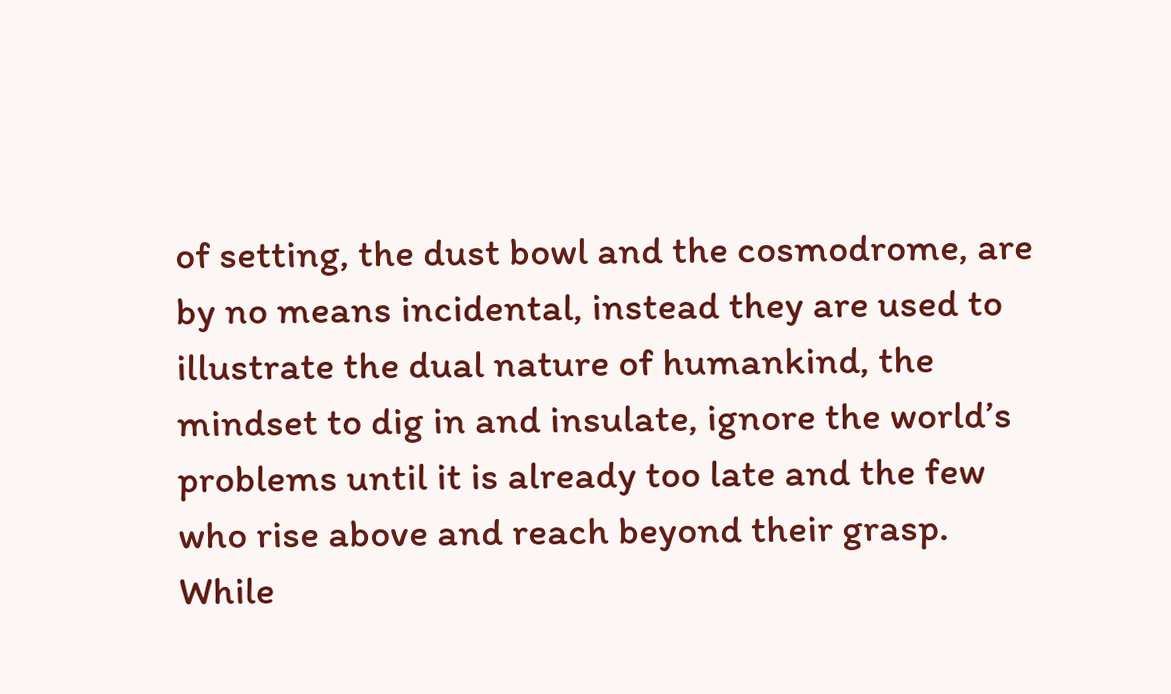of setting, the dust bowl and the cosmodrome, are by no means incidental, instead they are used to illustrate the dual nature of humankind, the mindset to dig in and insulate, ignore the world’s problems until it is already too late and the few who rise above and reach beyond their grasp. While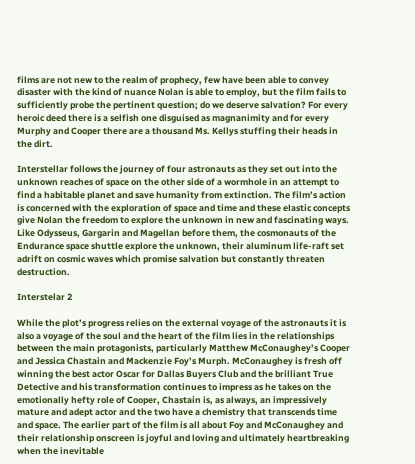films are not new to the realm of prophecy, few have been able to convey disaster with the kind of nuance Nolan is able to employ, but the film fails to sufficiently probe the pertinent question; do we deserve salvation? For every heroic deed there is a selfish one disguised as magnanimity and for every Murphy and Cooper there are a thousand Ms. Kellys stuffing their heads in the dirt.

Interstellar follows the journey of four astronauts as they set out into the unknown reaches of space on the other side of a wormhole in an attempt to find a habitable planet and save humanity from extinction. The film’s action is concerned with the exploration of space and time and these elastic concepts give Nolan the freedom to explore the unknown in new and fascinating ways. Like Odysseus, Gargarin and Magellan before them, the cosmonauts of the Endurance space shuttle explore the unknown, their aluminum life-raft set adrift on cosmic waves which promise salvation but constantly threaten destruction.

Interstelar 2

While the plot’s progress relies on the external voyage of the astronauts it is also a voyage of the soul and the heart of the film lies in the relationships between the main protagonists, particularly Matthew McConaughey’s Cooper and Jessica Chastain and Mackenzie Foy’s Murph. McConaughey is fresh off winning the best actor Oscar for Dallas Buyers Club and the brilliant True Detective and his transformation continues to impress as he takes on the emotionally hefty role of Cooper, Chastain is, as always, an impressively mature and adept actor and the two have a chemistry that transcends time and space. The earlier part of the film is all about Foy and McConaughey and their relationship onscreen is joyful and loving and ultimately heartbreaking when the inevitable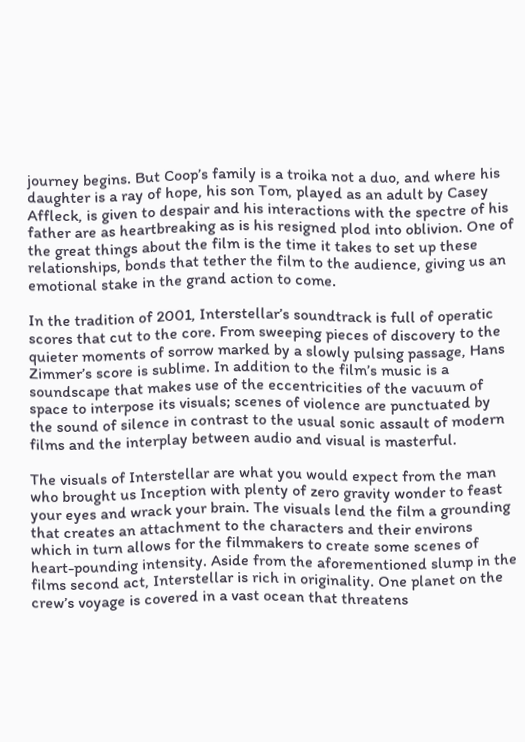journey begins. But Coop’s family is a troika not a duo, and where his daughter is a ray of hope, his son Tom, played as an adult by Casey Affleck, is given to despair and his interactions with the spectre of his father are as heartbreaking as is his resigned plod into oblivion. One of the great things about the film is the time it takes to set up these relationships, bonds that tether the film to the audience, giving us an emotional stake in the grand action to come.

In the tradition of 2001, Interstellar’s soundtrack is full of operatic scores that cut to the core. From sweeping pieces of discovery to the quieter moments of sorrow marked by a slowly pulsing passage, Hans Zimmer’s score is sublime. In addition to the film’s music is a soundscape that makes use of the eccentricities of the vacuum of space to interpose its visuals; scenes of violence are punctuated by the sound of silence in contrast to the usual sonic assault of modern films and the interplay between audio and visual is masterful.

The visuals of Interstellar are what you would expect from the man who brought us Inception with plenty of zero gravity wonder to feast your eyes and wrack your brain. The visuals lend the film a grounding that creates an attachment to the characters and their environs which in turn allows for the filmmakers to create some scenes of heart-pounding intensity. Aside from the aforementioned slump in the films second act, Interstellar is rich in originality. One planet on the crew’s voyage is covered in a vast ocean that threatens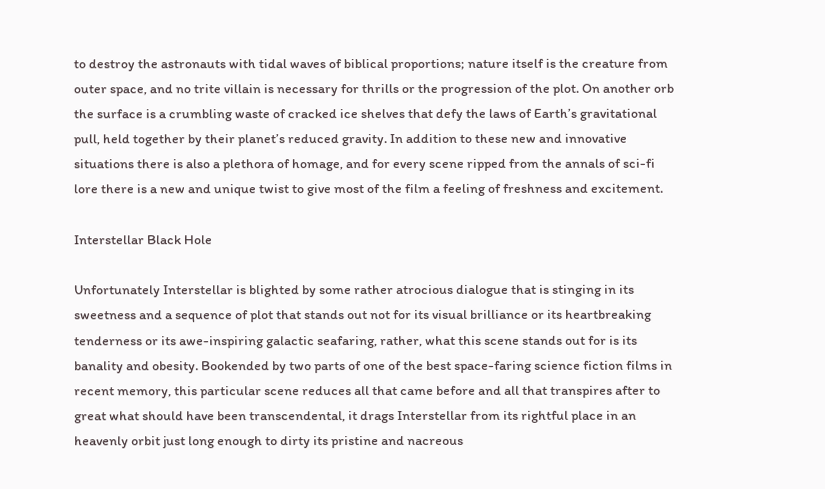to destroy the astronauts with tidal waves of biblical proportions; nature itself is the creature from outer space, and no trite villain is necessary for thrills or the progression of the plot. On another orb the surface is a crumbling waste of cracked ice shelves that defy the laws of Earth’s gravitational pull, held together by their planet’s reduced gravity. In addition to these new and innovative situations there is also a plethora of homage, and for every scene ripped from the annals of sci-fi lore there is a new and unique twist to give most of the film a feeling of freshness and excitement.

Interstellar Black Hole

Unfortunately Interstellar is blighted by some rather atrocious dialogue that is stinging in its sweetness and a sequence of plot that stands out not for its visual brilliance or its heartbreaking tenderness or its awe-inspiring galactic seafaring, rather, what this scene stands out for is its banality and obesity. Bookended by two parts of one of the best space-faring science fiction films in recent memory, this particular scene reduces all that came before and all that transpires after to great what should have been transcendental, it drags Interstellar from its rightful place in an heavenly orbit just long enough to dirty its pristine and nacreous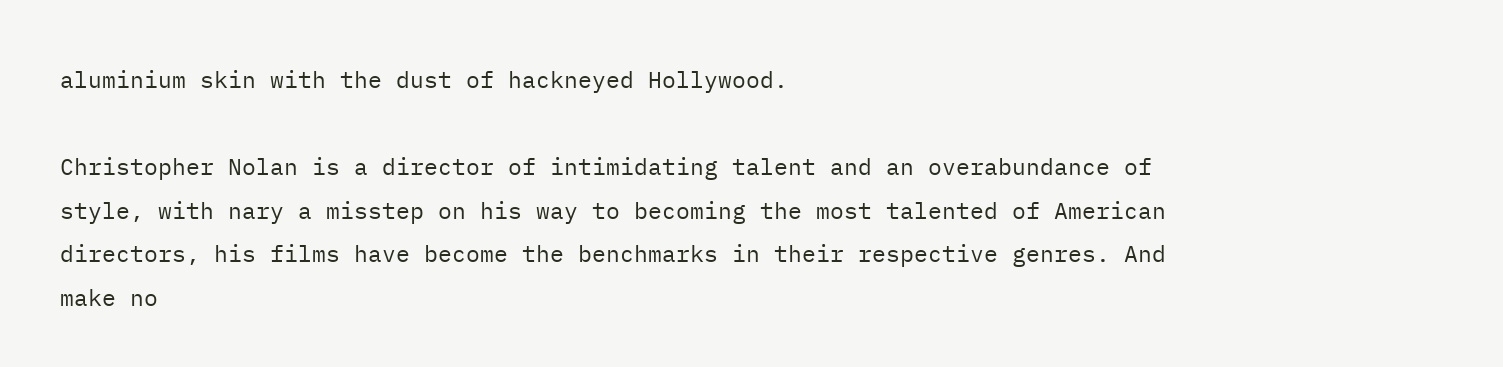aluminium skin with the dust of hackneyed Hollywood.

Christopher Nolan is a director of intimidating talent and an overabundance of style, with nary a misstep on his way to becoming the most talented of American directors, his films have become the benchmarks in their respective genres. And make no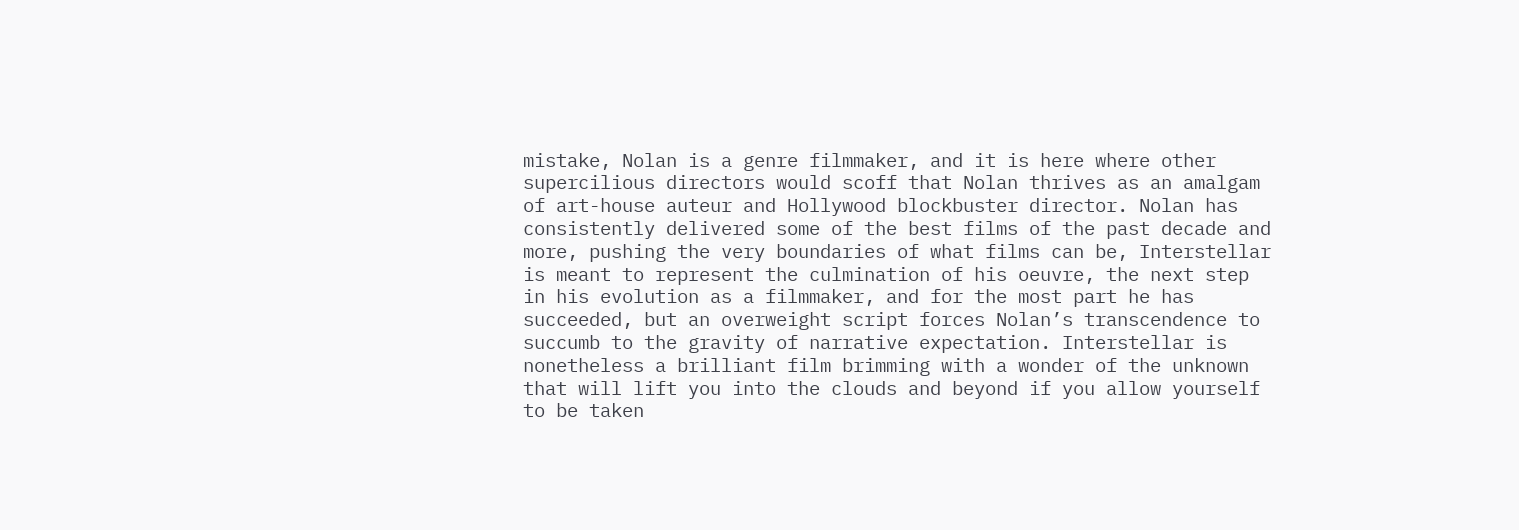mistake, Nolan is a genre filmmaker, and it is here where other supercilious directors would scoff that Nolan thrives as an amalgam of art-house auteur and Hollywood blockbuster director. Nolan has consistently delivered some of the best films of the past decade and more, pushing the very boundaries of what films can be, Interstellar is meant to represent the culmination of his oeuvre, the next step in his evolution as a filmmaker, and for the most part he has succeeded, but an overweight script forces Nolan’s transcendence to succumb to the gravity of narrative expectation. Interstellar is nonetheless a brilliant film brimming with a wonder of the unknown that will lift you into the clouds and beyond if you allow yourself to be taken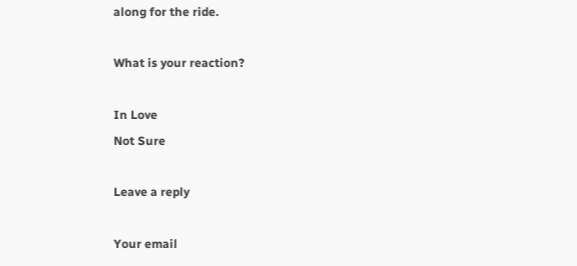along for the ride.

What is your reaction?

In Love
Not Sure

Leave a reply

Your email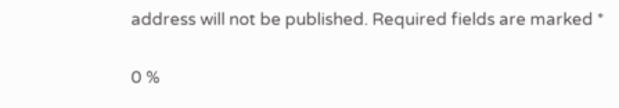address will not be published. Required fields are marked *

0 %